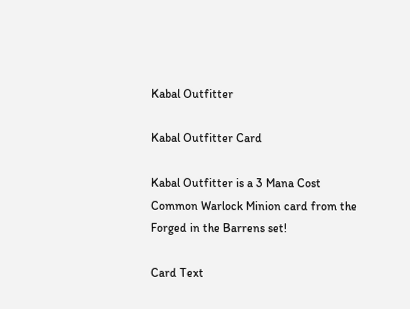Kabal Outfitter

Kabal Outfitter Card

Kabal Outfitter is a 3 Mana Cost Common Warlock Minion card from the Forged in the Barrens set!

Card Text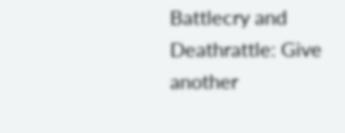Battlecry and Deathrattle: Give another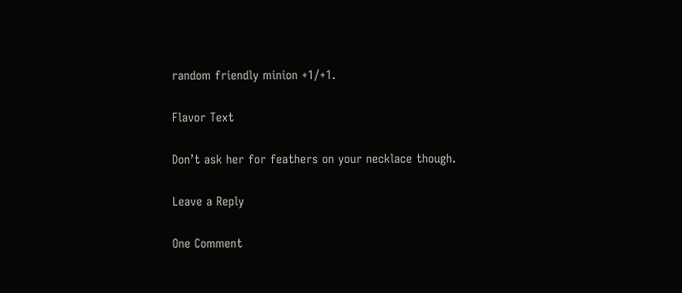random friendly minion +1/+1.

Flavor Text

Don’t ask her for feathers on your necklace though.

Leave a Reply

One Comment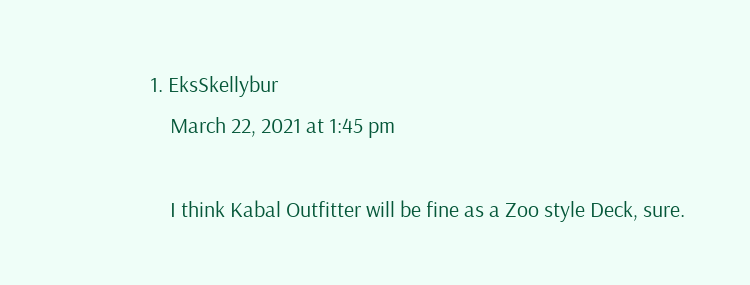1. EksSkellybur
    March 22, 2021 at 1:45 pm

    I think Kabal Outfitter will be fine as a Zoo style Deck, sure.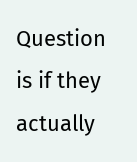Question is if they actually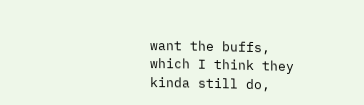want the buffs, which I think they kinda still do,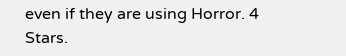even if they are using Horror. 4 Stars.